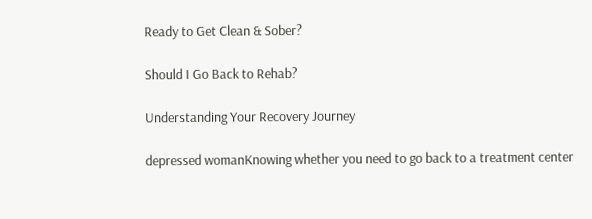Ready to Get Clean & Sober?

Should I Go Back to Rehab?

Understanding Your Recovery Journey

depressed womanKnowing whether you need to go back to a treatment center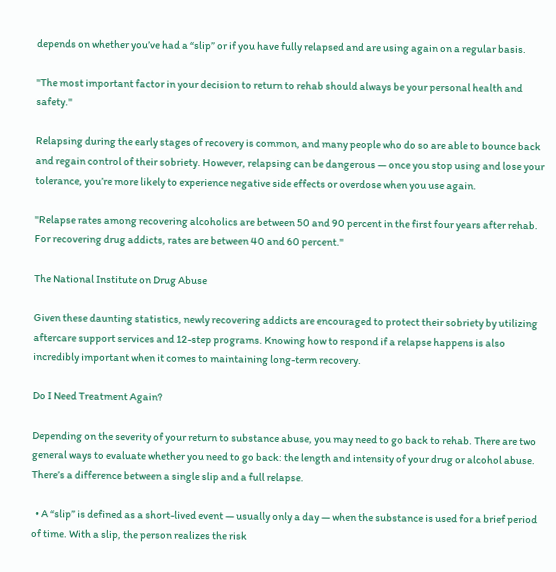depends on whether you’ve had a “slip” or if you have fully relapsed and are using again on a regular basis.

"The most important factor in your decision to return to rehab should always be your personal health and safety."

Relapsing during the early stages of recovery is common, and many people who do so are able to bounce back and regain control of their sobriety. However, relapsing can be dangerous — once you stop using and lose your tolerance, you’re more likely to experience negative side effects or overdose when you use again.

"Relapse rates among recovering alcoholics are between 50 and 90 percent in the first four years after rehab. For recovering drug addicts, rates are between 40 and 60 percent."

The National Institute on Drug Abuse

Given these daunting statistics, newly recovering addicts are encouraged to protect their sobriety by utilizing aftercare support services and 12-step programs. Knowing how to respond if a relapse happens is also incredibly important when it comes to maintaining long-term recovery.

Do I Need Treatment Again?

Depending on the severity of your return to substance abuse, you may need to go back to rehab. There are two general ways to evaluate whether you need to go back: the length and intensity of your drug or alcohol abuse. There’s a difference between a single slip and a full relapse.

  • A “slip” is defined as a short-lived event — usually only a day — when the substance is used for a brief period of time. With a slip, the person realizes the risk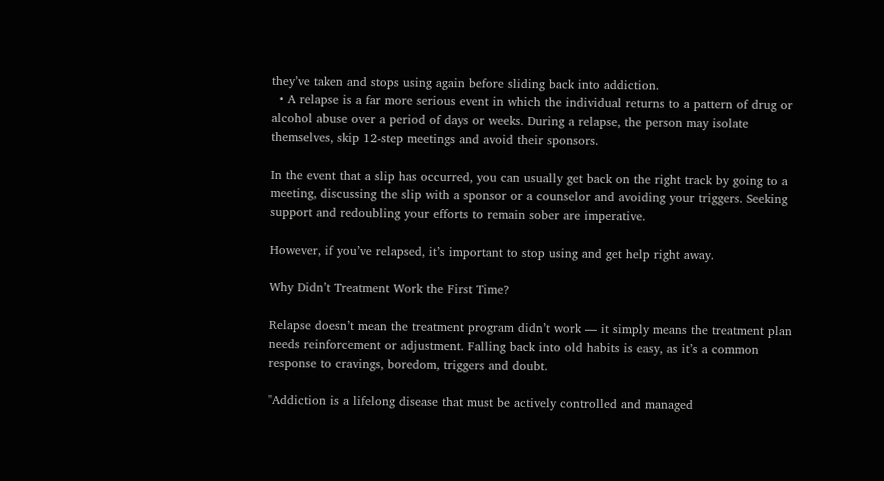they’ve taken and stops using again before sliding back into addiction.
  • A relapse is a far more serious event in which the individual returns to a pattern of drug or alcohol abuse over a period of days or weeks. During a relapse, the person may isolate themselves, skip 12-step meetings and avoid their sponsors.

In the event that a slip has occurred, you can usually get back on the right track by going to a meeting, discussing the slip with a sponsor or a counselor and avoiding your triggers. Seeking support and redoubling your efforts to remain sober are imperative.

However, if you’ve relapsed, it’s important to stop using and get help right away.

Why Didn’t Treatment Work the First Time?

Relapse doesn’t mean the treatment program didn’t work — it simply means the treatment plan needs reinforcement or adjustment. Falling back into old habits is easy, as it’s a common response to cravings, boredom, triggers and doubt.

"Addiction is a lifelong disease that must be actively controlled and managed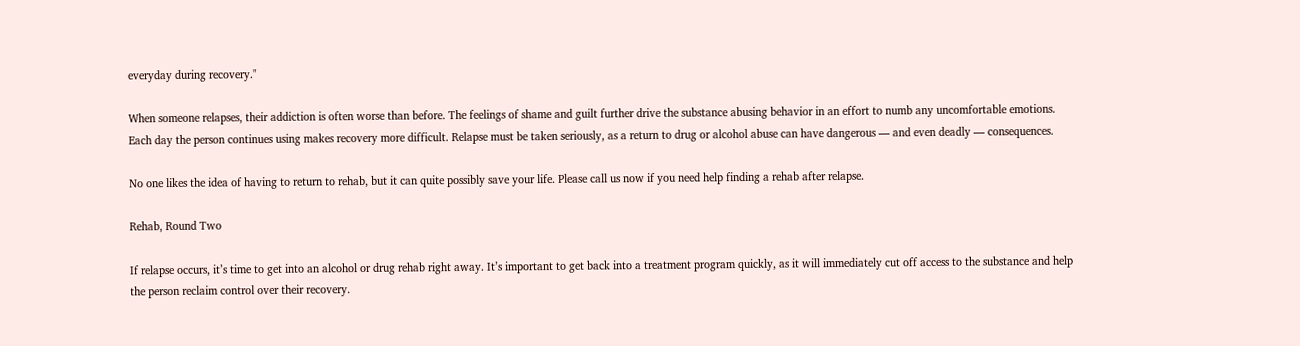everyday during recovery."

When someone relapses, their addiction is often worse than before. The feelings of shame and guilt further drive the substance abusing behavior in an effort to numb any uncomfortable emotions. Each day the person continues using makes recovery more difficult. Relapse must be taken seriously, as a return to drug or alcohol abuse can have dangerous — and even deadly — consequences.

No one likes the idea of having to return to rehab, but it can quite possibly save your life. Please call us now if you need help finding a rehab after relapse.

Rehab, Round Two

If relapse occurs, it’s time to get into an alcohol or drug rehab right away. It’s important to get back into a treatment program quickly, as it will immediately cut off access to the substance and help the person reclaim control over their recovery.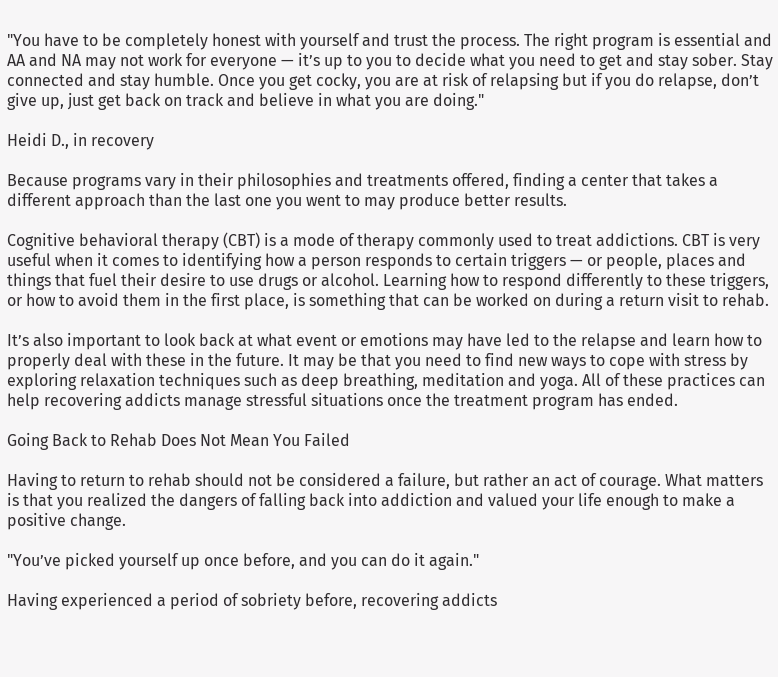"You have to be completely honest with yourself and trust the process. The right program is essential and AA and NA may not work for everyone — it’s up to you to decide what you need to get and stay sober. Stay connected and stay humble. Once you get cocky, you are at risk of relapsing but if you do relapse, don’t give up, just get back on track and believe in what you are doing."

Heidi D., in recovery

Because programs vary in their philosophies and treatments offered, finding a center that takes a different approach than the last one you went to may produce better results.

Cognitive behavioral therapy (CBT) is a mode of therapy commonly used to treat addictions. CBT is very useful when it comes to identifying how a person responds to certain triggers — or people, places and things that fuel their desire to use drugs or alcohol. Learning how to respond differently to these triggers, or how to avoid them in the first place, is something that can be worked on during a return visit to rehab.

It’s also important to look back at what event or emotions may have led to the relapse and learn how to properly deal with these in the future. It may be that you need to find new ways to cope with stress by exploring relaxation techniques such as deep breathing, meditation and yoga. All of these practices can help recovering addicts manage stressful situations once the treatment program has ended.

Going Back to Rehab Does Not Mean You Failed

Having to return to rehab should not be considered a failure, but rather an act of courage. What matters is that you realized the dangers of falling back into addiction and valued your life enough to make a positive change.

"You’ve picked yourself up once before, and you can do it again."

Having experienced a period of sobriety before, recovering addicts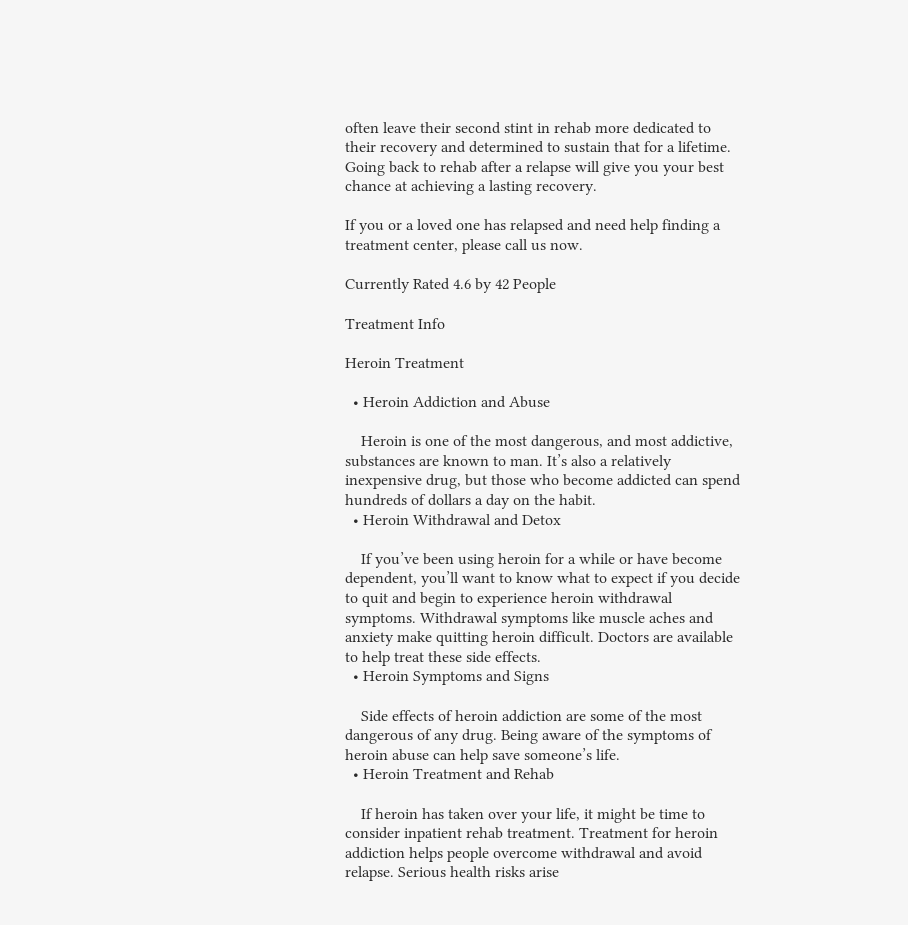often leave their second stint in rehab more dedicated to their recovery and determined to sustain that for a lifetime. Going back to rehab after a relapse will give you your best chance at achieving a lasting recovery.

If you or a loved one has relapsed and need help finding a treatment center, please call us now.

Currently Rated 4.6 by 42 People

Treatment Info

Heroin Treatment

  • Heroin Addiction and Abuse

    Heroin is one of the most dangerous, and most addictive, substances are known to man. It’s also a relatively inexpensive drug, but those who become addicted can spend hundreds of dollars a day on the habit.
  • Heroin Withdrawal and Detox

    If you’ve been using heroin for a while or have become dependent, you’ll want to know what to expect if you decide to quit and begin to experience heroin withdrawal symptoms. Withdrawal symptoms like muscle aches and anxiety make quitting heroin difficult. Doctors are available to help treat these side effects.
  • Heroin Symptoms and Signs

    Side effects of heroin addiction are some of the most dangerous of any drug. Being aware of the symptoms of heroin abuse can help save someone’s life.
  • Heroin Treatment and Rehab

    If heroin has taken over your life, it might be time to consider inpatient rehab treatment. Treatment for heroin addiction helps people overcome withdrawal and avoid relapse. Serious health risks arise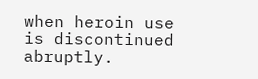when heroin use is discontinued abruptly.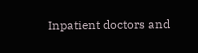Inpatient doctors and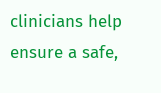clinicians help ensure a safe,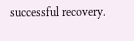successful recovery.